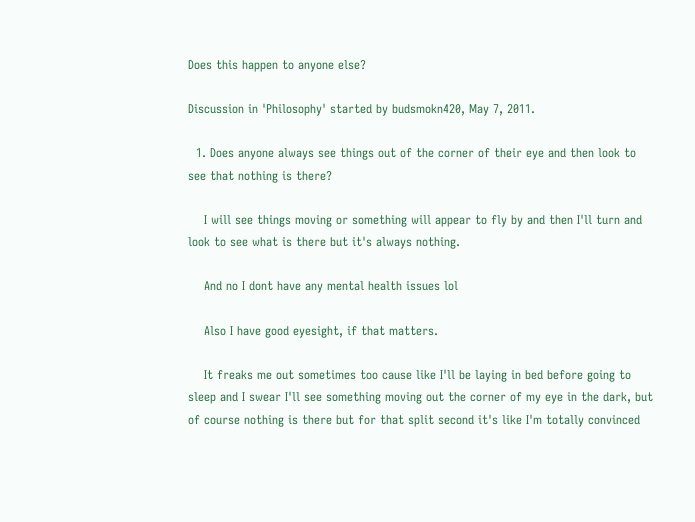Does this happen to anyone else?

Discussion in 'Philosophy' started by budsmokn420, May 7, 2011.

  1. Does anyone always see things out of the corner of their eye and then look to see that nothing is there?

    I will see things moving or something will appear to fly by and then I'll turn and look to see what is there but it's always nothing.

    And no I dont have any mental health issues lol

    Also I have good eyesight, if that matters.

    It freaks me out sometimes too cause like I'll be laying in bed before going to sleep and I swear I'll see something moving out the corner of my eye in the dark, but of course nothing is there but for that split second it's like I'm totally convinced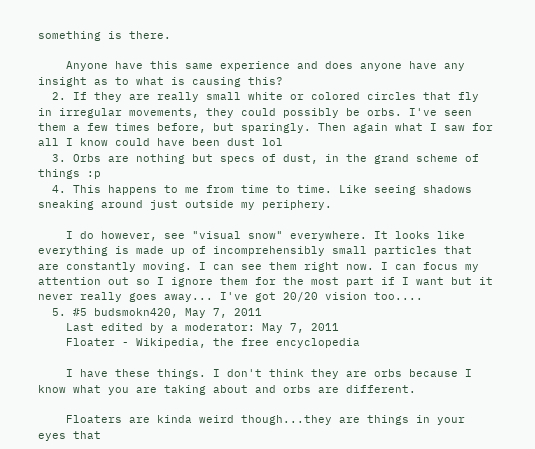something is there.

    Anyone have this same experience and does anyone have any insight as to what is causing this?
  2. If they are really small white or colored circles that fly in irregular movements, they could possibly be orbs. I've seen them a few times before, but sparingly. Then again what I saw for all I know could have been dust lol
  3. Orbs are nothing but specs of dust, in the grand scheme of things :p
  4. This happens to me from time to time. Like seeing shadows sneaking around just outside my periphery.

    I do however, see "visual snow" everywhere. It looks like everything is made up of incomprehensibly small particles that are constantly moving. I can see them right now. I can focus my attention out so I ignore them for the most part if I want but it never really goes away... I've got 20/20 vision too....
  5. #5 budsmokn420, May 7, 2011
    Last edited by a moderator: May 7, 2011
    Floater - Wikipedia, the free encyclopedia

    I have these things. I don't think they are orbs because I know what you are taking about and orbs are different.

    Floaters are kinda weird though...they are things in your eyes that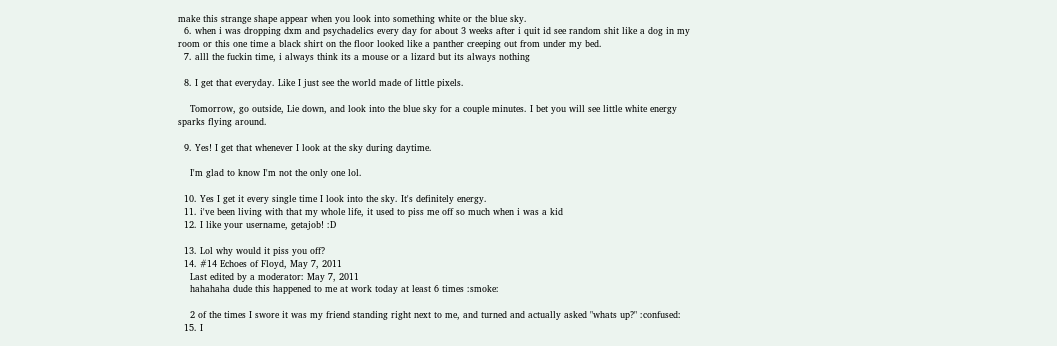make this strange shape appear when you look into something white or the blue sky.
  6. when i was dropping dxm and psychadelics every day for about 3 weeks after i quit id see random shit like a dog in my room or this one time a black shirt on the floor looked like a panther creeping out from under my bed.
  7. alll the fuckin time, i always think its a mouse or a lizard but its always nothing

  8. I get that everyday. Like I just see the world made of little pixels.

    Tomorrow, go outside, Lie down, and look into the blue sky for a couple minutes. I bet you will see little white energy sparks flying around.

  9. Yes! I get that whenever I look at the sky during daytime.

    I'm glad to know I'm not the only one lol.

  10. Yes I get it every single time I look into the sky. It's definitely energy.
  11. i've been living with that my whole life, it used to piss me off so much when i was a kid
  12. I like your username, getajob! :D

  13. Lol why would it piss you off?
  14. #14 Echoes of Floyd, May 7, 2011
    Last edited by a moderator: May 7, 2011
    hahahaha dude this happened to me at work today at least 6 times :smoke:

    2 of the times I swore it was my friend standing right next to me, and turned and actually asked "whats up?" :confused:
  15. I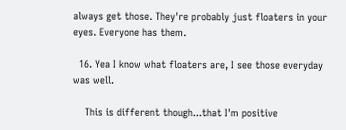always get those. They're probably just floaters in your eyes. Everyone has them.

  16. Yea I know what floaters are, I see those everyday was well.

    This is different though...that I'm positive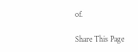of.

Share This Page